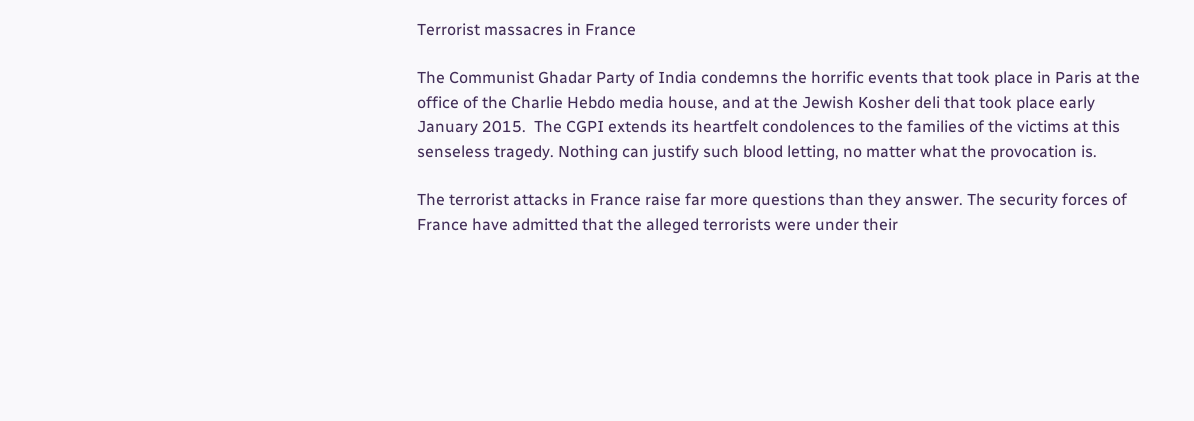Terrorist massacres in France

The Communist Ghadar Party of India condemns the horrific events that took place in Paris at the office of the Charlie Hebdo media house, and at the Jewish Kosher deli that took place early January 2015.  The CGPI extends its heartfelt condolences to the families of the victims at this senseless tragedy. Nothing can justify such blood letting, no matter what the provocation is.

The terrorist attacks in France raise far more questions than they answer. The security forces of France have admitted that the alleged terrorists were under their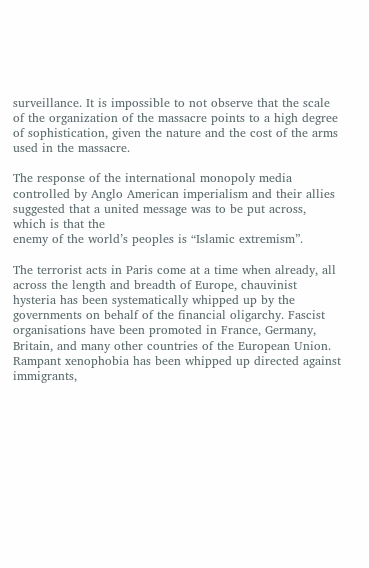surveillance. It is impossible to not observe that the scale of the organization of the massacre points to a high degree of sophistication, given the nature and the cost of the arms used in the massacre.

The response of the international monopoly media controlled by Anglo American imperialism and their allies suggested that a united message was to be put across, which is that the
enemy of the world’s peoples is “Islamic extremism”.

The terrorist acts in Paris come at a time when already, all across the length and breadth of Europe, chauvinist hysteria has been systematically whipped up by the governments on behalf of the financial oligarchy. Fascist organisations have been promoted in France, Germany, Britain, and many other countries of the European Union. Rampant xenophobia has been whipped up directed against immigrants,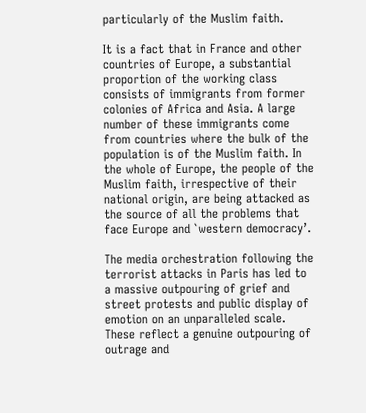particularly of the Muslim faith.

It is a fact that in France and other countries of Europe, a substantial proportion of the working class consists of immigrants from former colonies of Africa and Asia. A large number of these immigrants come from countries where the bulk of the population is of the Muslim faith. In the whole of Europe, the people of the Muslim faith, irrespective of their national origin, are being attacked as the source of all the problems that face Europe and `western democracy’.

The media orchestration following the terrorist attacks in Paris has led to a massive outpouring of grief and street protests and public display of emotion on an unparalleled scale. These reflect a genuine outpouring of outrage and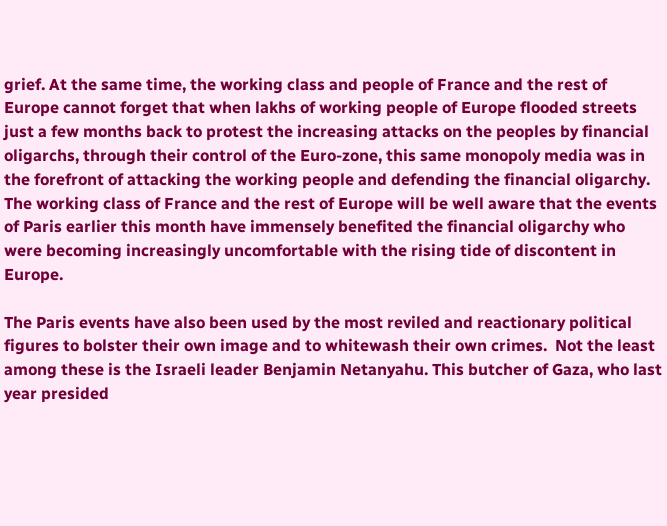grief. At the same time, the working class and people of France and the rest of Europe cannot forget that when lakhs of working people of Europe flooded streets just a few months back to protest the increasing attacks on the peoples by financial oligarchs, through their control of the Euro-zone, this same monopoly media was in the forefront of attacking the working people and defending the financial oligarchy. The working class of France and the rest of Europe will be well aware that the events of Paris earlier this month have immensely benefited the financial oligarchy who were becoming increasingly uncomfortable with the rising tide of discontent in Europe.

The Paris events have also been used by the most reviled and reactionary political figures to bolster their own image and to whitewash their own crimes.  Not the least among these is the Israeli leader Benjamin Netanyahu. This butcher of Gaza, who last year presided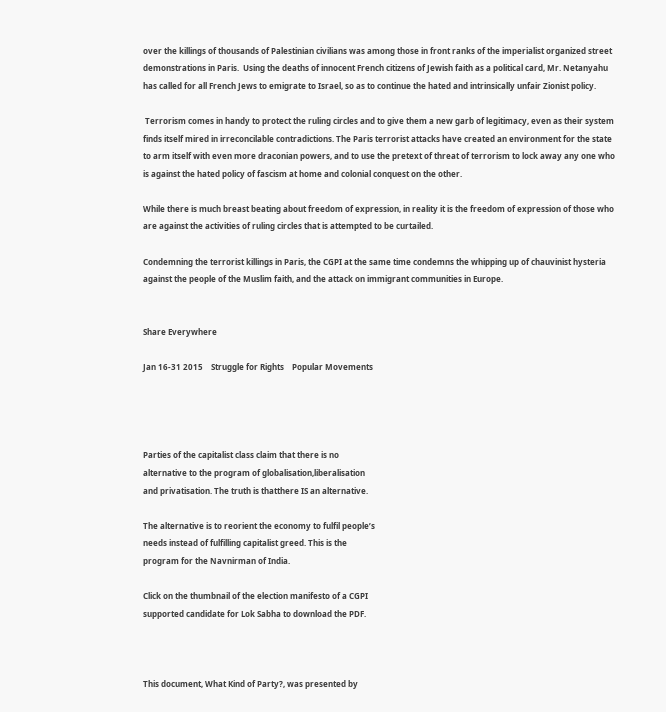over the killings of thousands of Palestinian civilians was among those in front ranks of the imperialist organized street demonstrations in Paris.  Using the deaths of innocent French citizens of Jewish faith as a political card, Mr. Netanyahu has called for all French Jews to emigrate to Israel, so as to continue the hated and intrinsically unfair Zionist policy.

 Terrorism comes in handy to protect the ruling circles and to give them a new garb of legitimacy, even as their system finds itself mired in irreconcilable contradictions. The Paris terrorist attacks have created an environment for the state to arm itself with even more draconian powers, and to use the pretext of threat of terrorism to lock away any one who is against the hated policy of fascism at home and colonial conquest on the other.

While there is much breast beating about freedom of expression, in reality it is the freedom of expression of those who are against the activities of ruling circles that is attempted to be curtailed.

Condemning the terrorist killings in Paris, the CGPI at the same time condemns the whipping up of chauvinist hysteria against the people of the Muslim faith, and the attack on immigrant communities in Europe.


Share Everywhere

Jan 16-31 2015    Struggle for Rights    Popular Movements




Parties of the capitalist class claim that there is no
alternative to the program of globalisation,liberalisation
and privatisation. The truth is thatthere IS an alternative.

The alternative is to reorient the economy to fulfil people’s
needs instead of fulfilling capitalist greed. This is the
program for the Navnirman of India.

Click on the thumbnail of the election manifesto of a CGPI
supported candidate for Lok Sabha to download the PDF.



This document, What Kind of Party?, was presented by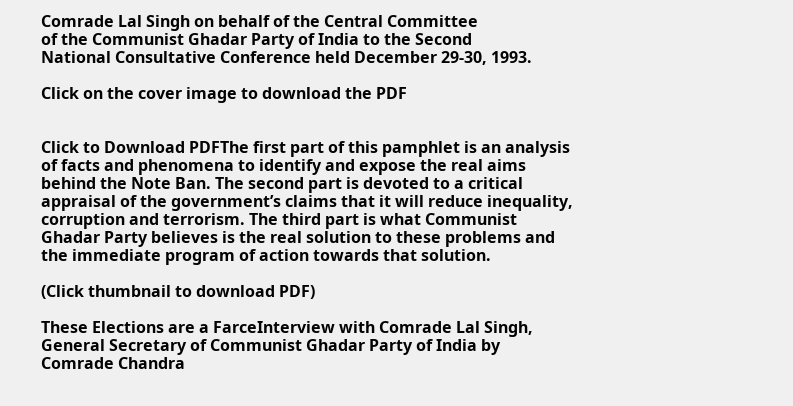Comrade Lal Singh on behalf of the Central Committee
of the Communist Ghadar Party of India to the Second
National Consultative Conference held December 29-30, 1993.

Click on the cover image to download the PDF


Click to Download PDFThe first part of this pamphlet is an analysis of facts and phenomena to identify and expose the real aims behind the Note Ban. The second part is devoted to a critical appraisal of the government’s claims that it will reduce inequality, corruption and terrorism. The third part is what Communist Ghadar Party believes is the real solution to these problems and the immediate program of action towards that solution.

(Click thumbnail to download PDF)

These Elections are a FarceInterview with Comrade Lal Singh, General Secretary of Communist Ghadar Party of India by Comrade Chandra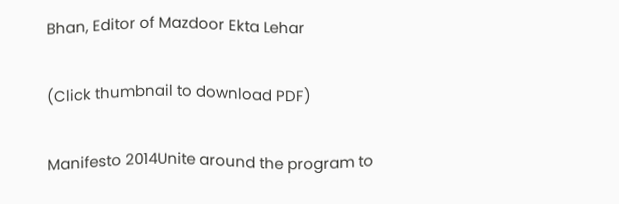Bhan, Editor of Mazdoor Ekta Lehar

(Click thumbnail to download PDF)

Manifesto 2014Unite around the program to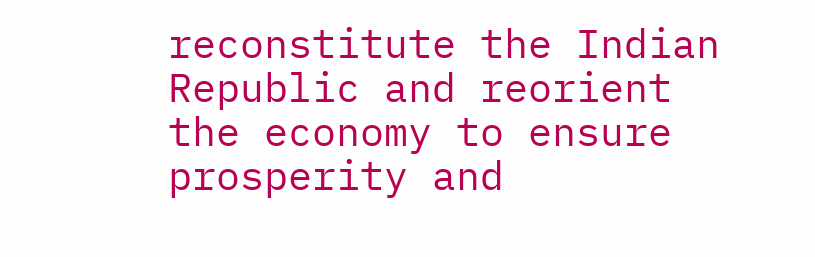reconstitute the Indian Republic and reorient the economy to ensure prosperity and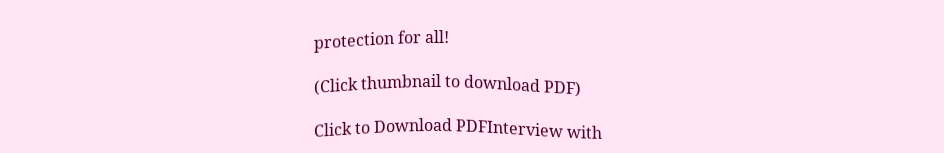protection for all!

(Click thumbnail to download PDF)

Click to Download PDFInterview with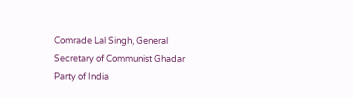Comrade Lal Singh, General Secretary of Communist Ghadar Party of India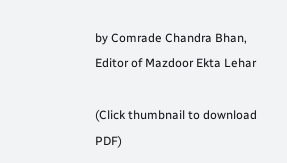by Comrade Chandra Bhan, Editor of Mazdoor Ekta Lehar

(Click thumbnail to download PDF)